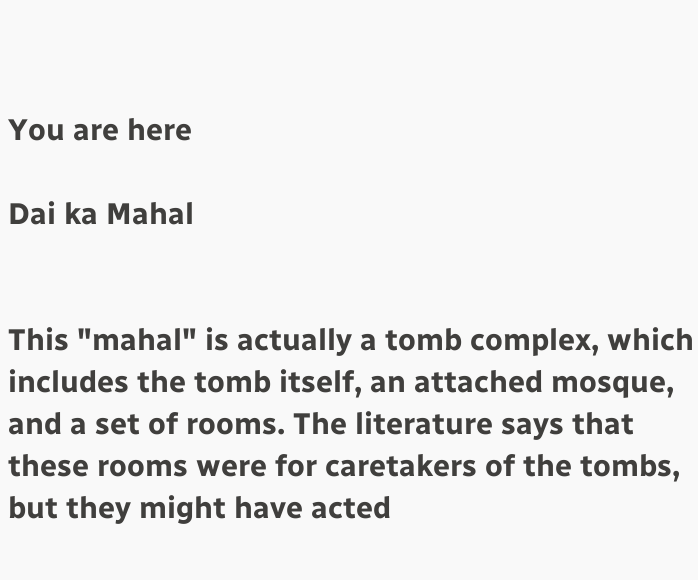You are here

Dai ka Mahal


This "mahal" is actually a tomb complex, which includes the tomb itself, an attached mosque, and a set of rooms. The literature says that these rooms were for caretakers of the tombs, but they might have acted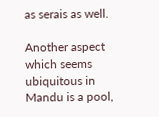as serais as well.

Another aspect which seems ubiquitous in Mandu is a pool,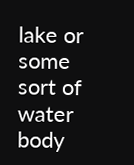lake or some sort of water body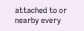attached to or nearby every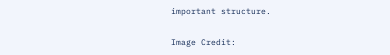important structure.

Image Credit: